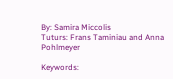By: Samira Miccolis
Tuturs: Frans Taminiau and Anna Pohlmeyer

Keywords: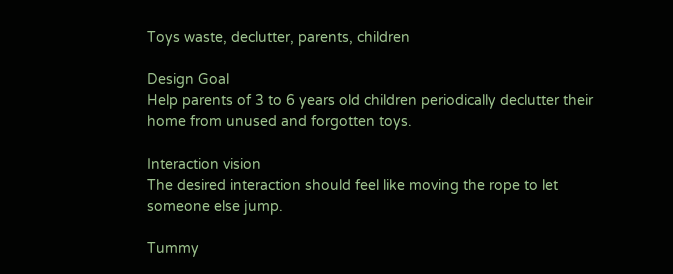Toys waste, declutter, parents, children

Design Goal
Help parents of 3 to 6 years old children periodically declutter their home from unused and forgotten toys.

Interaction vision
The desired interaction should feel like moving the rope to let someone else jump.

Tummy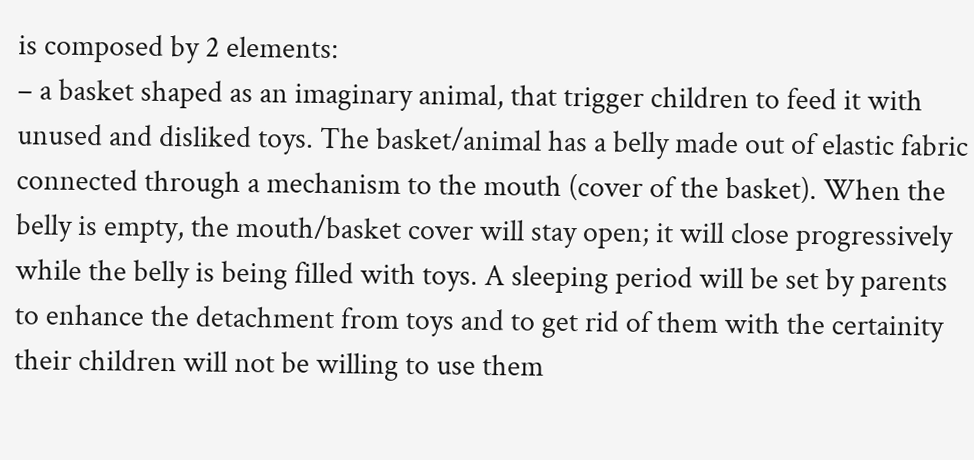is composed by 2 elements:
– a basket shaped as an imaginary animal, that trigger children to feed it with unused and disliked toys. The basket/animal has a belly made out of elastic fabric connected through a mechanism to the mouth (cover of the basket). When the belly is empty, the mouth/basket cover will stay open; it will close progressively while the belly is being filled with toys. A sleeping period will be set by parents to enhance the detachment from toys and to get rid of them with the certainity their children will not be willing to use them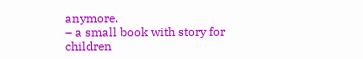anymore.
– a small book with story for children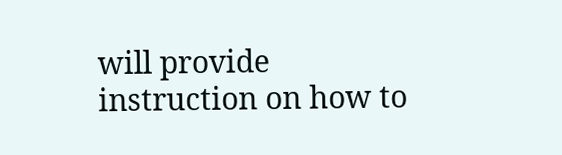will provide instruction on how to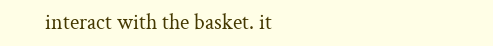interact with the basket. it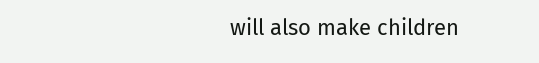will also make children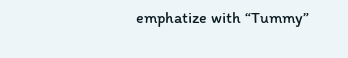emphatize with “Tummy”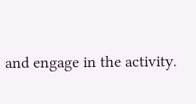and engage in the activity.